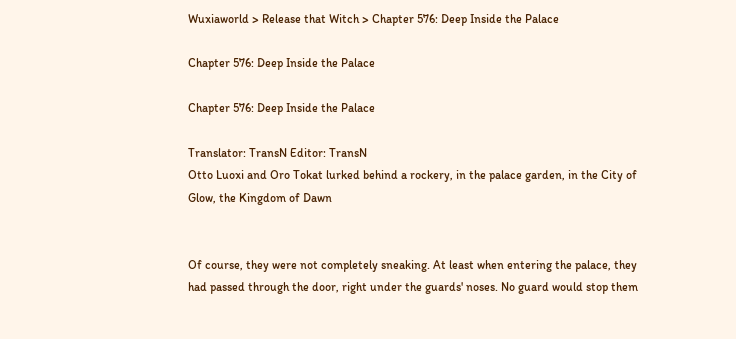Wuxiaworld > Release that Witch > Chapter 576: Deep Inside the Palace

Chapter 576: Deep Inside the Palace

Chapter 576: Deep Inside the Palace

Translator: TransN Editor: TransN
Otto Luoxi and Oro Tokat lurked behind a rockery, in the palace garden, in the City of Glow, the Kingdom of Dawn


Of course, they were not completely sneaking. At least when entering the palace, they had passed through the door, right under the guards' noses. No guard would stop them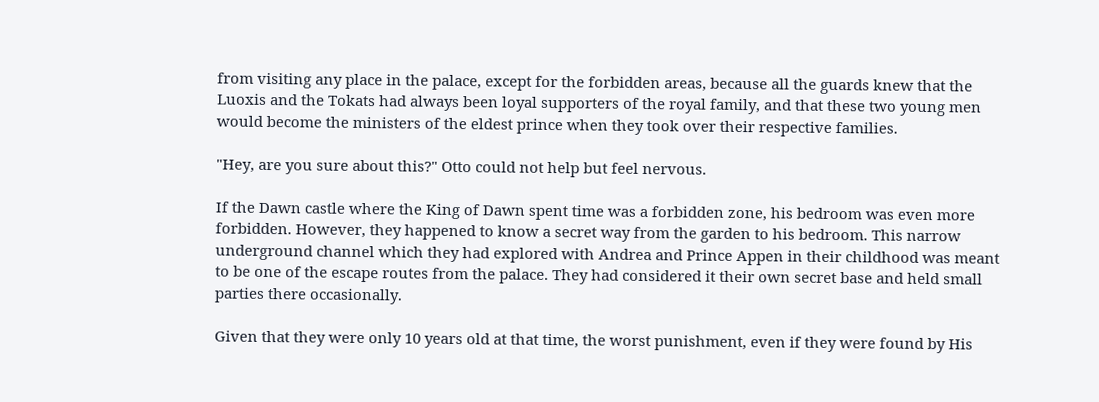from visiting any place in the palace, except for the forbidden areas, because all the guards knew that the Luoxis and the Tokats had always been loyal supporters of the royal family, and that these two young men would become the ministers of the eldest prince when they took over their respective families.

"Hey, are you sure about this?" Otto could not help but feel nervous.

If the Dawn castle where the King of Dawn spent time was a forbidden zone, his bedroom was even more forbidden. However, they happened to know a secret way from the garden to his bedroom. This narrow underground channel which they had explored with Andrea and Prince Appen in their childhood was meant to be one of the escape routes from the palace. They had considered it their own secret base and held small parties there occasionally.

Given that they were only 10 years old at that time, the worst punishment, even if they were found by His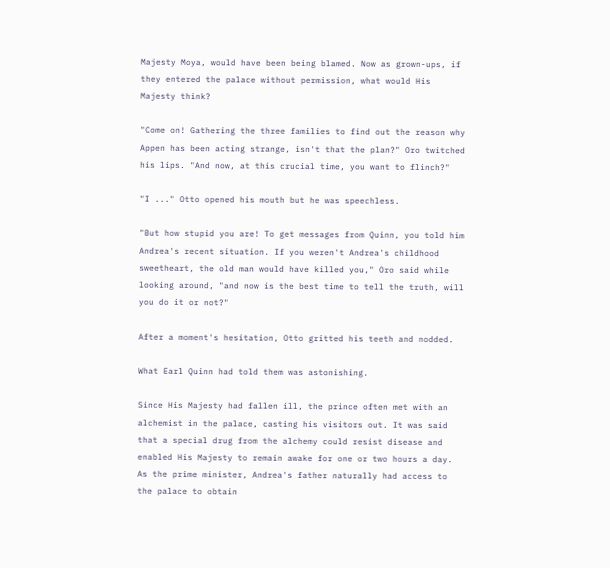Majesty Moya, would have been being blamed. Now as grown-ups, if they entered the palace without permission, what would His Majesty think?

"Come on! Gathering the three families to find out the reason why Appen has been acting strange, isn't that the plan?" Oro twitched his lips. "And now, at this crucial time, you want to flinch?"

"I ..." Otto opened his mouth but he was speechless.

"But how stupid you are! To get messages from Quinn, you told him Andrea's recent situation. If you weren't Andrea's childhood sweetheart, the old man would have killed you," Oro said while looking around, "and now is the best time to tell the truth, will you do it or not?"

After a moment's hesitation, Otto gritted his teeth and nodded.

What Earl Quinn had told them was astonishing.

Since His Majesty had fallen ill, the prince often met with an alchemist in the palace, casting his visitors out. It was said that a special drug from the alchemy could resist disease and enabled His Majesty to remain awake for one or two hours a day. As the prime minister, Andrea's father naturally had access to the palace to obtain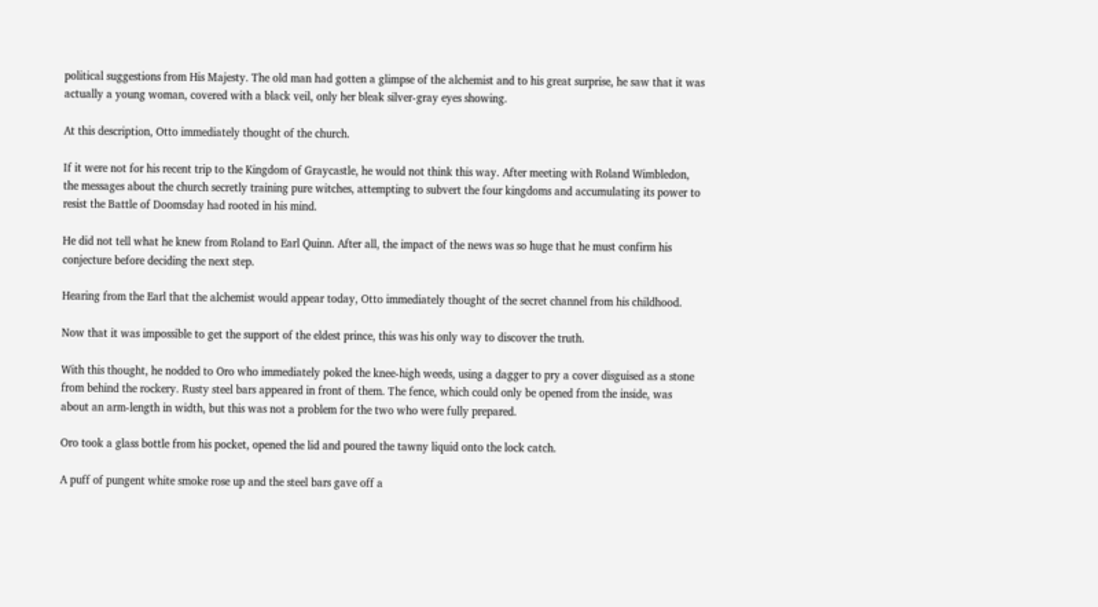political suggestions from His Majesty. The old man had gotten a glimpse of the alchemist and to his great surprise, he saw that it was actually a young woman, covered with a black veil, only her bleak silver-gray eyes showing.

At this description, Otto immediately thought of the church.

If it were not for his recent trip to the Kingdom of Graycastle, he would not think this way. After meeting with Roland Wimbledon, the messages about the church secretly training pure witches, attempting to subvert the four kingdoms and accumulating its power to resist the Battle of Doomsday had rooted in his mind.

He did not tell what he knew from Roland to Earl Quinn. After all, the impact of the news was so huge that he must confirm his conjecture before deciding the next step.

Hearing from the Earl that the alchemist would appear today, Otto immediately thought of the secret channel from his childhood.

Now that it was impossible to get the support of the eldest prince, this was his only way to discover the truth.

With this thought, he nodded to Oro who immediately poked the knee-high weeds, using a dagger to pry a cover disguised as a stone from behind the rockery. Rusty steel bars appeared in front of them. The fence, which could only be opened from the inside, was about an arm-length in width, but this was not a problem for the two who were fully prepared.

Oro took a glass bottle from his pocket, opened the lid and poured the tawny liquid onto the lock catch.

A puff of pungent white smoke rose up and the steel bars gave off a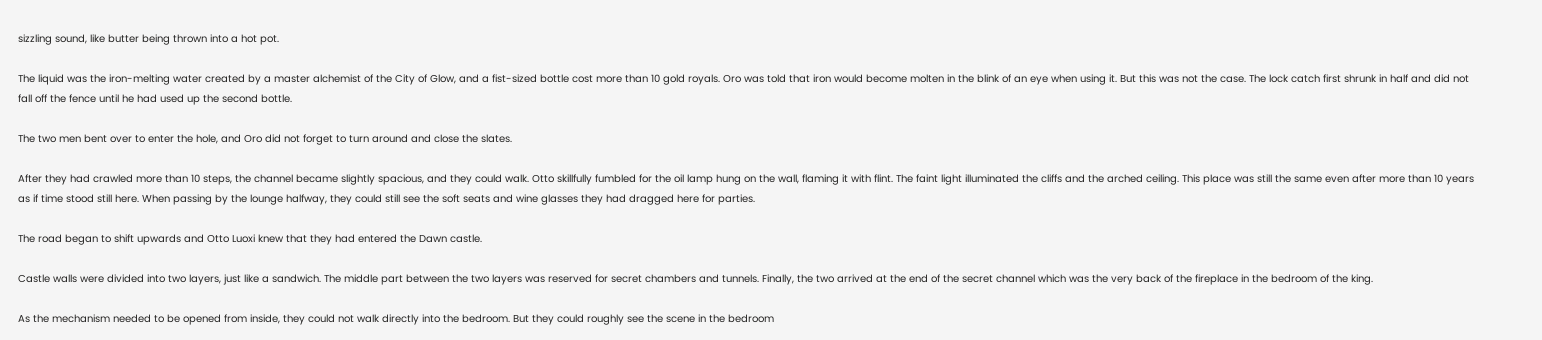sizzling sound, like butter being thrown into a hot pot.

The liquid was the iron-melting water created by a master alchemist of the City of Glow, and a fist-sized bottle cost more than 10 gold royals. Oro was told that iron would become molten in the blink of an eye when using it. But this was not the case. The lock catch first shrunk in half and did not fall off the fence until he had used up the second bottle.

The two men bent over to enter the hole, and Oro did not forget to turn around and close the slates.

After they had crawled more than 10 steps, the channel became slightly spacious, and they could walk. Otto skillfully fumbled for the oil lamp hung on the wall, flaming it with flint. The faint light illuminated the cliffs and the arched ceiling. This place was still the same even after more than 10 years as if time stood still here. When passing by the lounge halfway, they could still see the soft seats and wine glasses they had dragged here for parties.

The road began to shift upwards and Otto Luoxi knew that they had entered the Dawn castle.

Castle walls were divided into two layers, just like a sandwich. The middle part between the two layers was reserved for secret chambers and tunnels. Finally, the two arrived at the end of the secret channel which was the very back of the fireplace in the bedroom of the king.

As the mechanism needed to be opened from inside, they could not walk directly into the bedroom. But they could roughly see the scene in the bedroom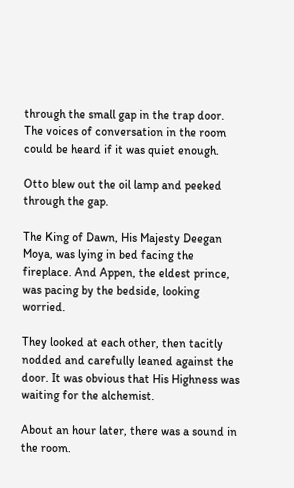through the small gap in the trap door. The voices of conversation in the room could be heard if it was quiet enough.

Otto blew out the oil lamp and peeked through the gap.

The King of Dawn, His Majesty Deegan Moya, was lying in bed facing the fireplace. And Appen, the eldest prince, was pacing by the bedside, looking worried.

They looked at each other, then tacitly nodded and carefully leaned against the door. It was obvious that His Highness was waiting for the alchemist.

About an hour later, there was a sound in the room.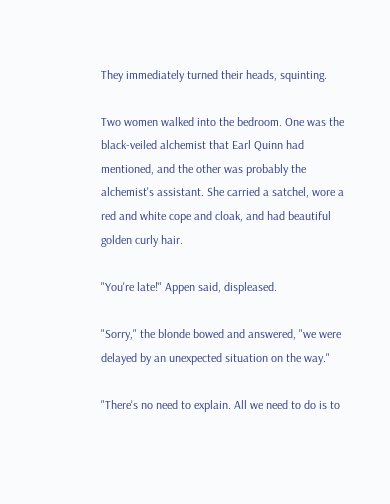They immediately turned their heads, squinting.

Two women walked into the bedroom. One was the black-veiled alchemist that Earl Quinn had mentioned, and the other was probably the alchemist's assistant. She carried a satchel, wore a red and white cope and cloak, and had beautiful golden curly hair.

"You're late!" Appen said, displeased.

"Sorry," the blonde bowed and answered, "we were delayed by an unexpected situation on the way."

"There's no need to explain. All we need to do is to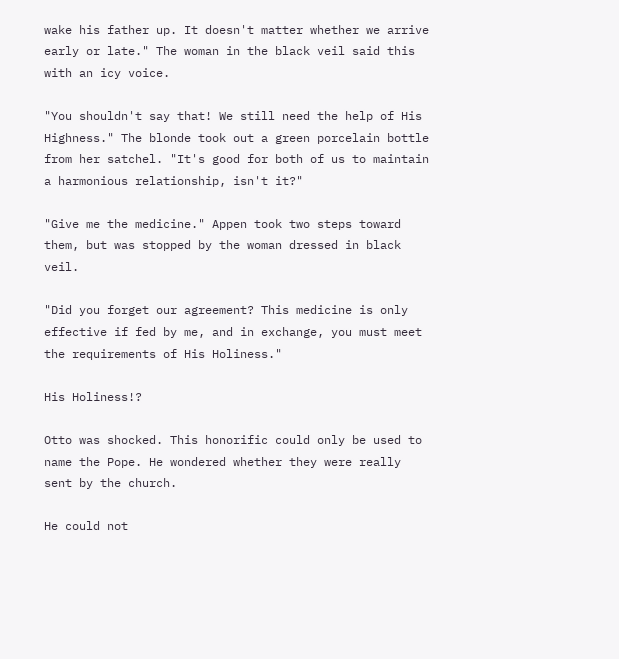wake his father up. It doesn't matter whether we arrive early or late." The woman in the black veil said this with an icy voice.

"You shouldn't say that! We still need the help of His Highness." The blonde took out a green porcelain bottle from her satchel. "It's good for both of us to maintain a harmonious relationship, isn't it?"

"Give me the medicine." Appen took two steps toward them, but was stopped by the woman dressed in black veil.

"Did you forget our agreement? This medicine is only effective if fed by me, and in exchange, you must meet the requirements of His Holiness."

His Holiness!?

Otto was shocked. This honorific could only be used to name the Pope. He wondered whether they were really sent by the church.

He could not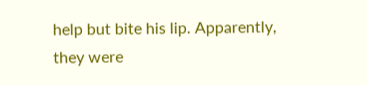help but bite his lip. Apparently, they were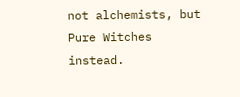not alchemists, but Pure Witches instead.